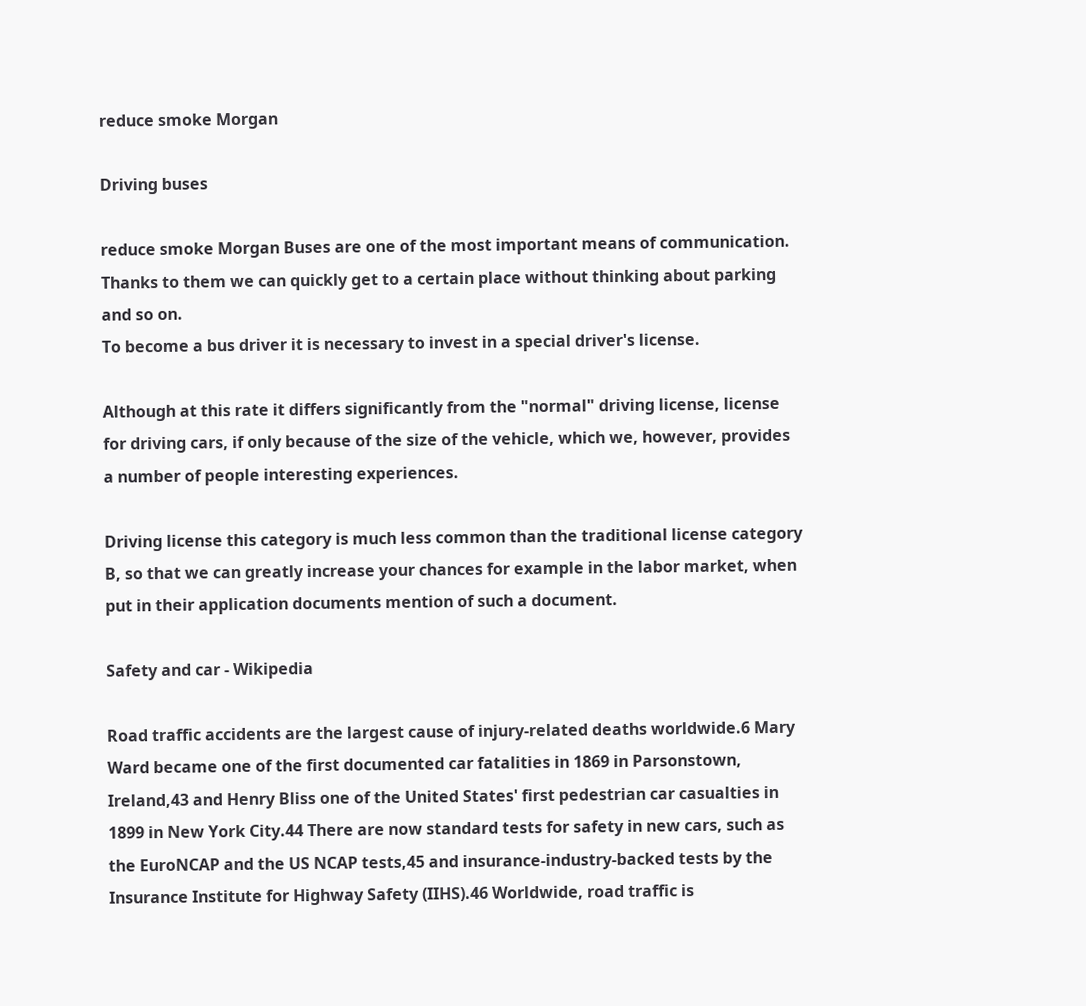reduce smoke Morgan

Driving buses

reduce smoke Morgan Buses are one of the most important means of communication.
Thanks to them we can quickly get to a certain place without thinking about parking and so on.
To become a bus driver it is necessary to invest in a special driver's license.

Although at this rate it differs significantly from the "normal" driving license, license for driving cars, if only because of the size of the vehicle, which we, however, provides a number of people interesting experiences.

Driving license this category is much less common than the traditional license category B, so that we can greatly increase your chances for example in the labor market, when put in their application documents mention of such a document.

Safety and car - Wikipedia

Road traffic accidents are the largest cause of injury-related deaths worldwide.6 Mary Ward became one of the first documented car fatalities in 1869 in Parsonstown, Ireland,43 and Henry Bliss one of the United States' first pedestrian car casualties in 1899 in New York City.44 There are now standard tests for safety in new cars, such as the EuroNCAP and the US NCAP tests,45 and insurance-industry-backed tests by the Insurance Institute for Highway Safety (IIHS).46 Worldwide, road traffic is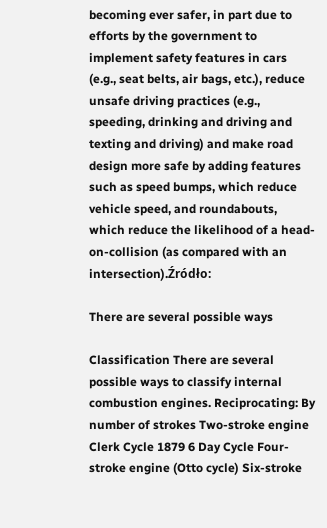becoming ever safer, in part due to efforts by the government to implement safety features in cars (e.g., seat belts, air bags, etc.), reduce unsafe driving practices (e.g., speeding, drinking and driving and texting and driving) and make road design more safe by adding features such as speed bumps, which reduce vehicle speed, and roundabouts, which reduce the likelihood of a head-on-collision (as compared with an intersection).Źródło:

There are several possible ways

Classification There are several possible ways to classify internal combustion engines. Reciprocating: By number of strokes Two-stroke engine Clerk Cycle 1879 6 Day Cycle Four-stroke engine (Otto cycle) Six-stroke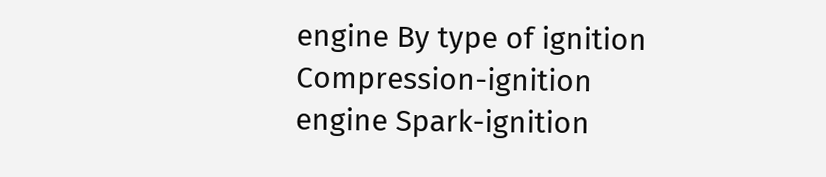engine By type of ignition Compression-ignition engine Spark-ignition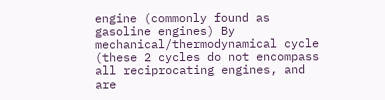engine (commonly found as gasoline engines) By mechanical/thermodynamical cycle (these 2 cycles do not encompass all reciprocating engines, and are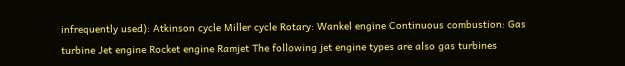infrequently used): Atkinson cycle Miller cycle Rotary: Wankel engine Continuous combustion: Gas turbine Jet engine Rocket engine Ramjet The following jet engine types are also gas turbines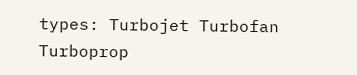types: Turbojet Turbofan Turboprop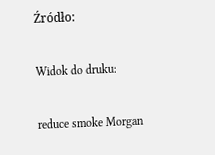Źródło:

Widok do druku:

reduce smoke Morgan